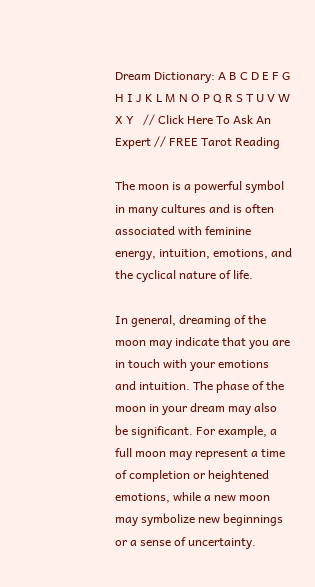Dream Dictionary: A B C D E F G H I J K L M N O P Q R S T U V W X Y   // Click Here To Ask An Expert // FREE Tarot Reading

The moon is a powerful symbol in many cultures and is often associated with feminine energy, intuition, emotions, and the cyclical nature of life.

In general, dreaming of the moon may indicate that you are in touch with your emotions and intuition. The phase of the moon in your dream may also be significant. For example, a full moon may represent a time of completion or heightened emotions, while a new moon may symbolize new beginnings or a sense of uncertainty.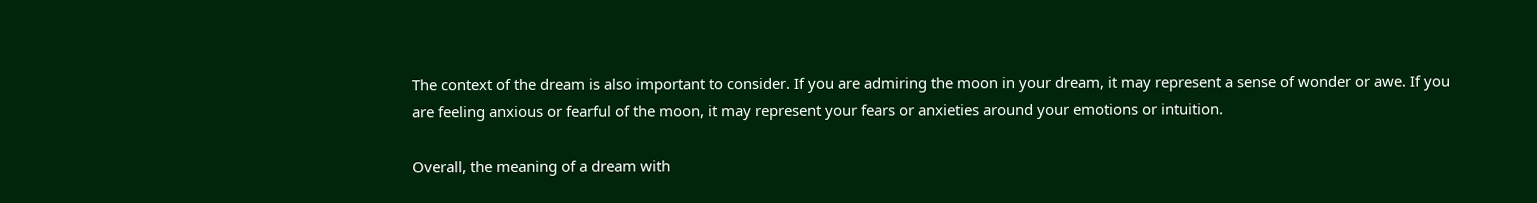The context of the dream is also important to consider. If you are admiring the moon in your dream, it may represent a sense of wonder or awe. If you are feeling anxious or fearful of the moon, it may represent your fears or anxieties around your emotions or intuition.

Overall, the meaning of a dream with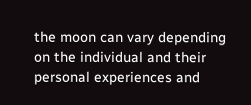the moon can vary depending on the individual and their personal experiences and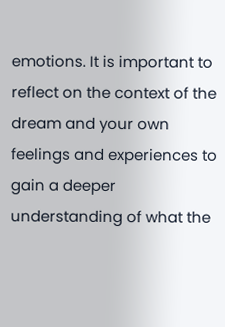emotions. It is important to reflect on the context of the dream and your own feelings and experiences to gain a deeper understanding of what the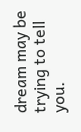dream may be trying to tell you.